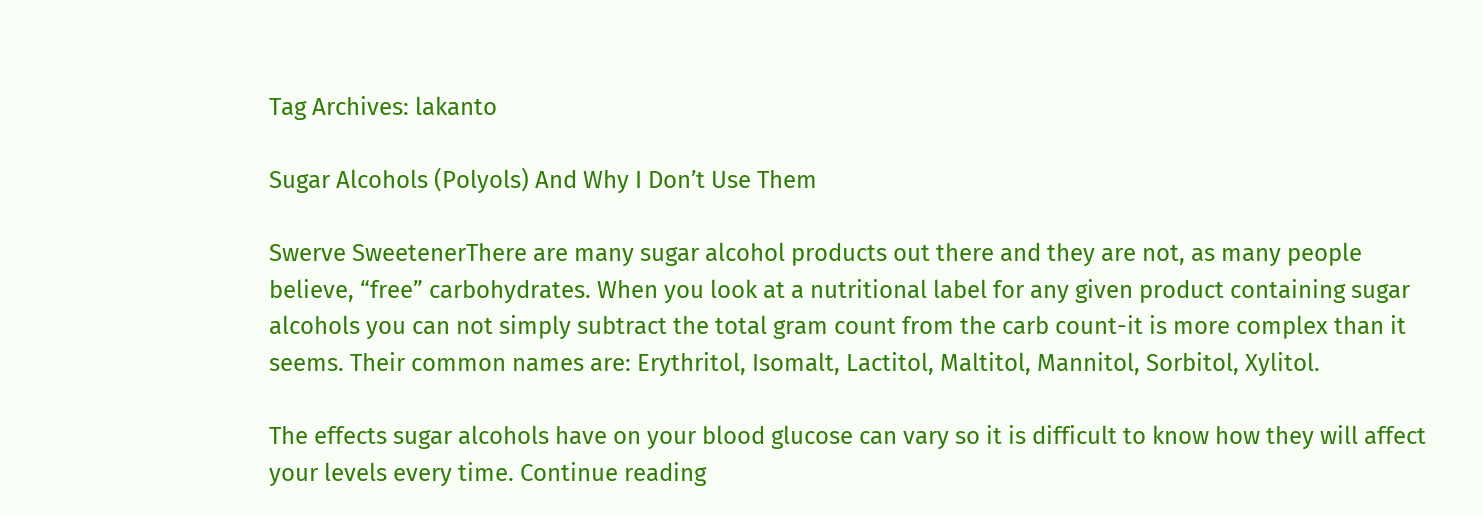Tag Archives: lakanto

Sugar Alcohols (Polyols) And Why I Don’t Use Them

Swerve SweetenerThere are many sugar alcohol products out there and they are not, as many people believe, “free” carbohydrates. When you look at a nutritional label for any given product containing sugar alcohols you can not simply subtract the total gram count from the carb count-it is more complex than it seems. Their common names are: Erythritol, Isomalt, Lactitol, Maltitol, Mannitol, Sorbitol, Xylitol.

The effects sugar alcohols have on your blood glucose can vary so it is difficult to know how they will affect your levels every time. Continue reading